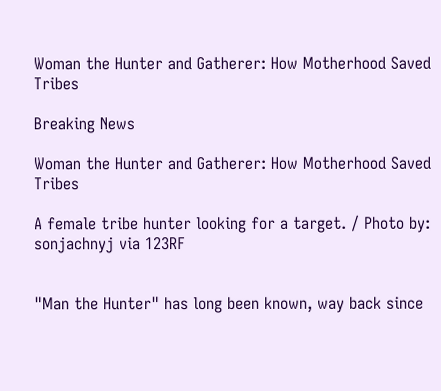Woman the Hunter and Gatherer: How Motherhood Saved Tribes

Breaking News

Woman the Hunter and Gatherer: How Motherhood Saved Tribes

A female tribe hunter looking for a target. / Photo by: sonjachnyj via 123RF


"Man the Hunter" has long been known, way back since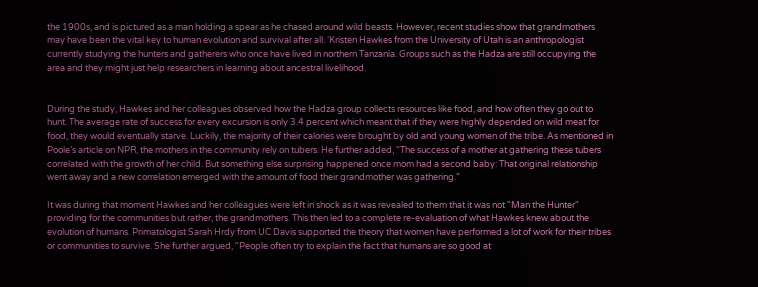the 1900s, and is pictured as a man holding a spear as he chased around wild beasts. However, recent studies show that grandmothers may have been the vital key to human evolution and survival after all. ‘Kristen Hawkes from the University of Utah is an anthropologist currently studying the hunters and gatherers who once have lived in northern Tanzania. Groups such as the Hadza are still occupying the area and they might just help researchers in learning about ancestral livelihood.


During the study, Hawkes and her colleagues observed how the Hadza group collects resources like food, and how often they go out to hunt. The average rate of success for every excursion is only 3.4 percent which meant that if they were highly depended on wild meat for food, they would eventually starve. Luckily, the majority of their calories were brought by old and young women of the tribe. As mentioned in Poole’s article on NPR, the mothers in the community rely on tubers. He further added, "The success of a mother at gathering these tubers correlated with the growth of her child. But something else surprising happened once mom had a second baby: That original relationship went away and a new correlation emerged with the amount of food their grandmother was gathering.”

It was during that moment Hawkes and her colleagues were left in shock as it was revealed to them that it was not "Man the Hunter" providing for the communities but rather, the grandmothers. This then led to a complete re-evaluation of what Hawkes knew about the evolution of humans. Primatologist Sarah Hrdy from UC Davis supported the theory that women have performed a lot of work for their tribes or communities to survive. She further argued, "People often try to explain the fact that humans are so good at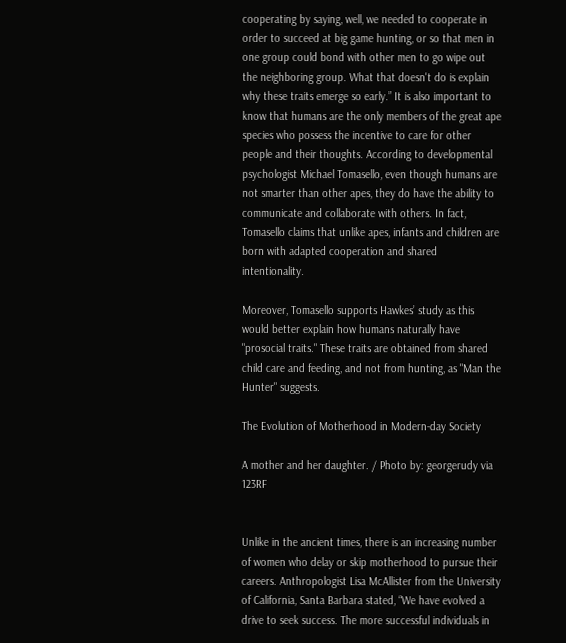cooperating by saying, well, we needed to cooperate in order to succeed at big game hunting, or so that men in one group could bond with other men to go wipe out the neighboring group. What that doesn't do is explain why these traits emerge so early.” It is also important to know that humans are the only members of the great ape species who possess the incentive to care for other people and their thoughts. According to developmental psychologist Michael Tomasello, even though humans are not smarter than other apes, they do have the ability to communicate and collaborate with others. In fact, Tomasello claims that unlike apes, infants and children are born with adapted cooperation and shared intentionality.

Moreover, Tomasello supports Hawkes’ study as this would better explain how humans naturally have "prosocial traits." These traits are obtained from shared child care and feeding, and not from hunting, as "Man the Hunter" suggests.

The Evolution of Motherhood in Modern-day Society

A mother and her daughter. / Photo by: georgerudy via 123RF


Unlike in the ancient times, there is an increasing number of women who delay or skip motherhood to pursue their careers. Anthropologist Lisa McAllister from the University of California, Santa Barbara stated, “We have evolved a drive to seek success. The more successful individuals in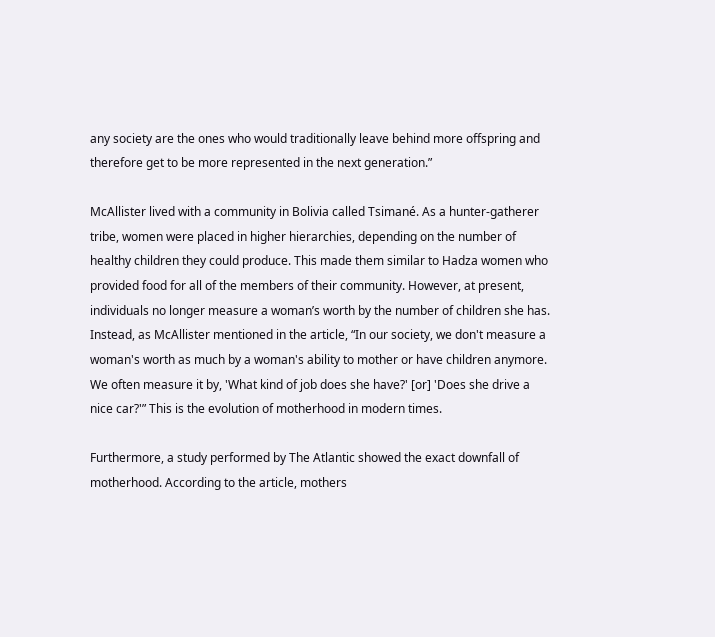any society are the ones who would traditionally leave behind more offspring and therefore get to be more represented in the next generation.”

McAllister lived with a community in Bolivia called Tsimané. As a hunter-gatherer tribe, women were placed in higher hierarchies, depending on the number of healthy children they could produce. This made them similar to Hadza women who provided food for all of the members of their community. However, at present, individuals no longer measure a woman’s worth by the number of children she has. Instead, as McAllister mentioned in the article, “In our society, we don't measure a woman's worth as much by a woman's ability to mother or have children anymore. We often measure it by, 'What kind of job does she have?' [or] 'Does she drive a nice car?'” This is the evolution of motherhood in modern times.

Furthermore, a study performed by The Atlantic showed the exact downfall of motherhood. According to the article, mothers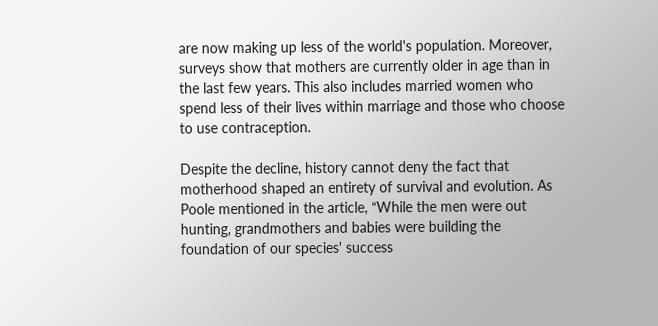are now making up less of the world's population. Moreover, surveys show that mothers are currently older in age than in the last few years. This also includes married women who spend less of their lives within marriage and those who choose to use contraception.

Despite the decline, history cannot deny the fact that motherhood shaped an entirety of survival and evolution. As Poole mentioned in the article, “While the men were out hunting, grandmothers and babies were building the foundation of our species' success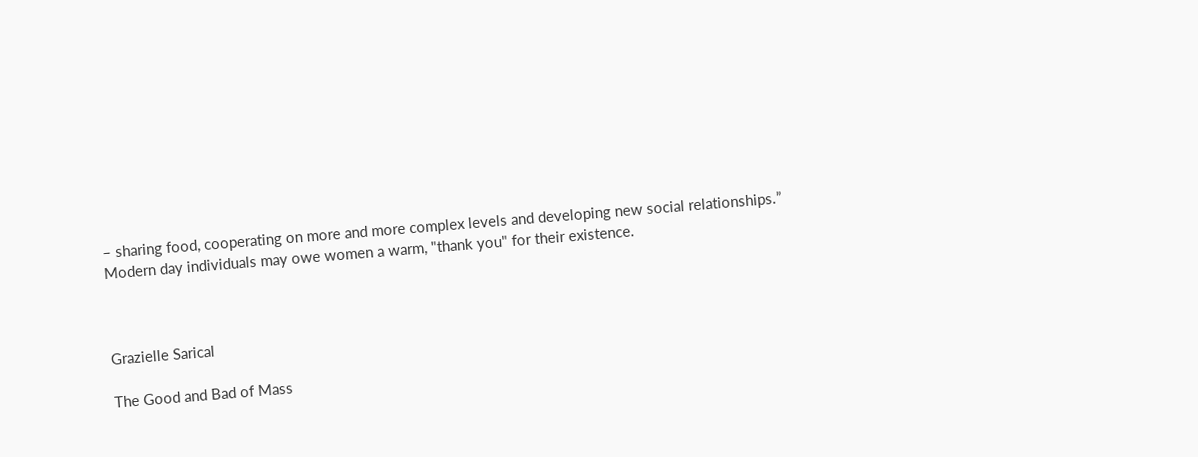– sharing food, cooperating on more and more complex levels and developing new social relationships.” Modern day individuals may owe women a warm, "thank you" for their existence.



Grazielle Sarical

The Good and Bad of Mass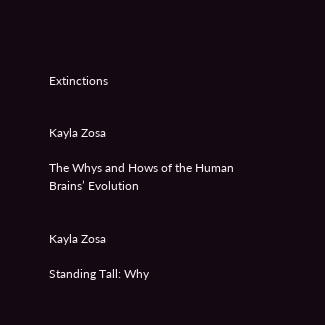Extinctions


Kayla Zosa

The Whys and Hows of the Human Brains’ Evolution


Kayla Zosa

Standing Tall: Why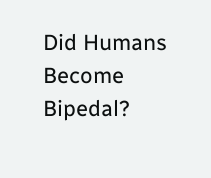Did Humans Become Bipedal?